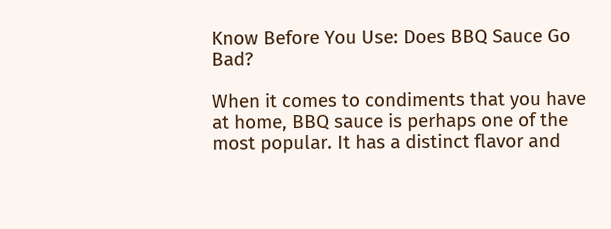Know Before You Use: Does BBQ Sauce Go Bad?

When it comes to condiments that you have at home, BBQ sauce is perhaps one of the most popular. It has a distinct flavor and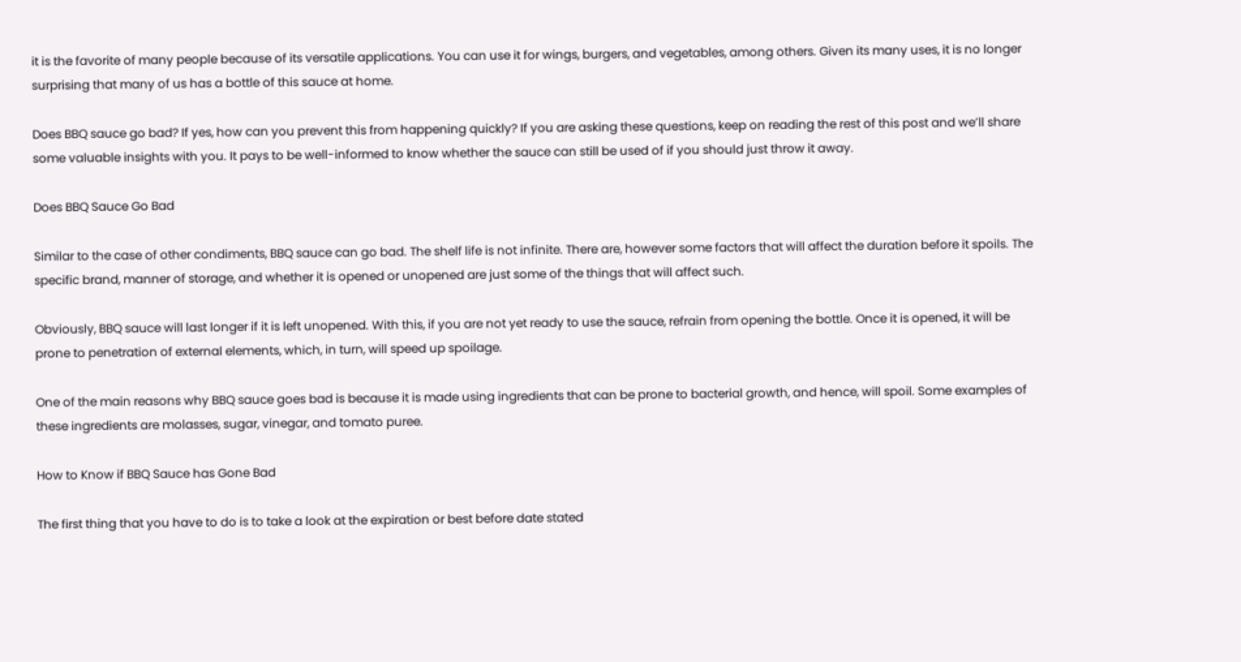it is the favorite of many people because of its versatile applications. You can use it for wings, burgers, and vegetables, among others. Given its many uses, it is no longer surprising that many of us has a bottle of this sauce at home.

Does BBQ sauce go bad? If yes, how can you prevent this from happening quickly? If you are asking these questions, keep on reading the rest of this post and we’ll share some valuable insights with you. It pays to be well-informed to know whether the sauce can still be used of if you should just throw it away.

Does BBQ Sauce Go Bad

Similar to the case of other condiments, BBQ sauce can go bad. The shelf life is not infinite. There are, however some factors that will affect the duration before it spoils. The specific brand, manner of storage, and whether it is opened or unopened are just some of the things that will affect such.

Obviously, BBQ sauce will last longer if it is left unopened. With this, if you are not yet ready to use the sauce, refrain from opening the bottle. Once it is opened, it will be prone to penetration of external elements, which, in turn, will speed up spoilage.

One of the main reasons why BBQ sauce goes bad is because it is made using ingredients that can be prone to bacterial growth, and hence, will spoil. Some examples of these ingredients are molasses, sugar, vinegar, and tomato puree.

How to Know if BBQ Sauce has Gone Bad

The first thing that you have to do is to take a look at the expiration or best before date stated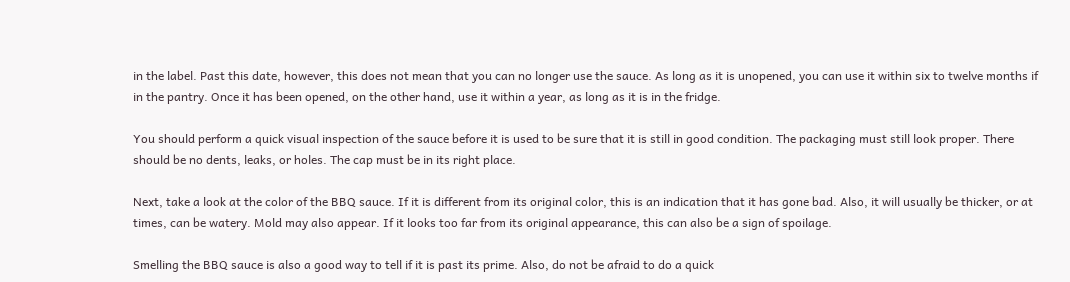in the label. Past this date, however, this does not mean that you can no longer use the sauce. As long as it is unopened, you can use it within six to twelve months if in the pantry. Once it has been opened, on the other hand, use it within a year, as long as it is in the fridge.

You should perform a quick visual inspection of the sauce before it is used to be sure that it is still in good condition. The packaging must still look proper. There should be no dents, leaks, or holes. The cap must be in its right place.

Next, take a look at the color of the BBQ sauce. If it is different from its original color, this is an indication that it has gone bad. Also, it will usually be thicker, or at times, can be watery. Mold may also appear. If it looks too far from its original appearance, this can also be a sign of spoilage.

Smelling the BBQ sauce is also a good way to tell if it is past its prime. Also, do not be afraid to do a quick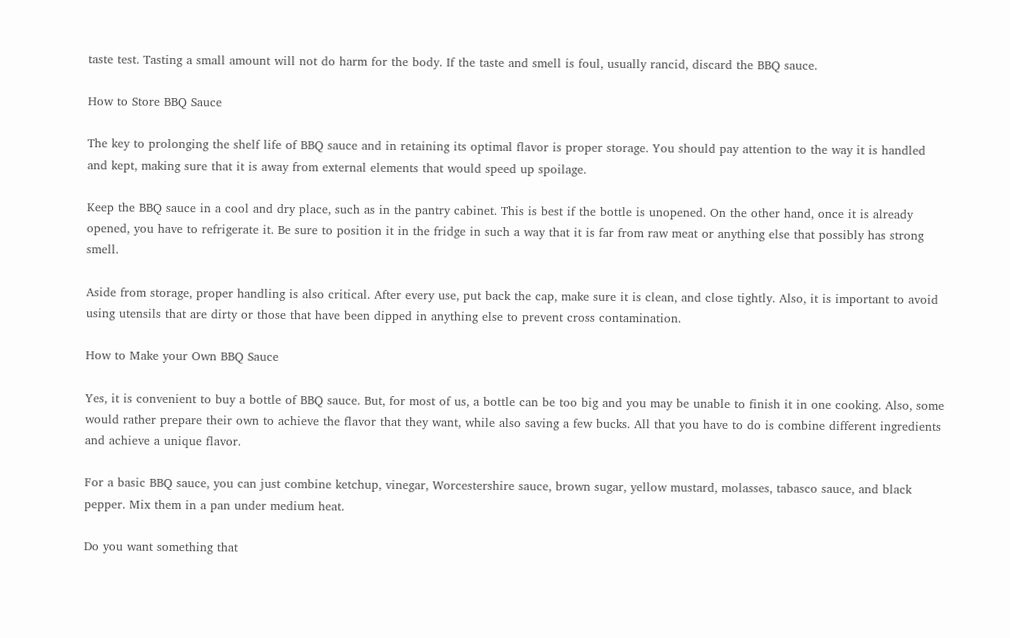taste test. Tasting a small amount will not do harm for the body. If the taste and smell is foul, usually rancid, discard the BBQ sauce.

How to Store BBQ Sauce

The key to prolonging the shelf life of BBQ sauce and in retaining its optimal flavor is proper storage. You should pay attention to the way it is handled and kept, making sure that it is away from external elements that would speed up spoilage.

Keep the BBQ sauce in a cool and dry place, such as in the pantry cabinet. This is best if the bottle is unopened. On the other hand, once it is already opened, you have to refrigerate it. Be sure to position it in the fridge in such a way that it is far from raw meat or anything else that possibly has strong smell.

Aside from storage, proper handling is also critical. After every use, put back the cap, make sure it is clean, and close tightly. Also, it is important to avoid using utensils that are dirty or those that have been dipped in anything else to prevent cross contamination.

How to Make your Own BBQ Sauce

Yes, it is convenient to buy a bottle of BBQ sauce. But, for most of us, a bottle can be too big and you may be unable to finish it in one cooking. Also, some would rather prepare their own to achieve the flavor that they want, while also saving a few bucks. All that you have to do is combine different ingredients and achieve a unique flavor.

For a basic BBQ sauce, you can just combine ketchup, vinegar, Worcestershire sauce, brown sugar, yellow mustard, molasses, tabasco sauce, and black pepper. Mix them in a pan under medium heat.

Do you want something that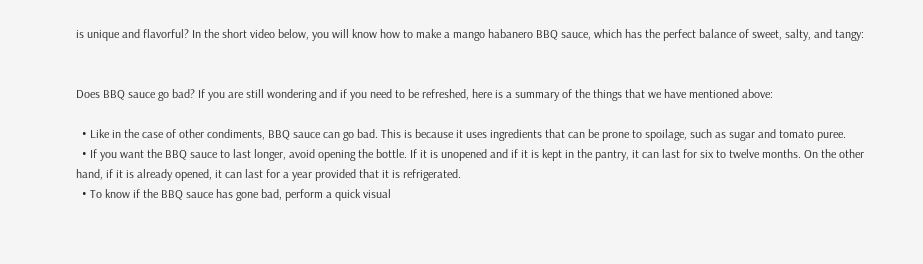is unique and flavorful? In the short video below, you will know how to make a mango habanero BBQ sauce, which has the perfect balance of sweet, salty, and tangy:


Does BBQ sauce go bad? If you are still wondering and if you need to be refreshed, here is a summary of the things that we have mentioned above:

  • Like in the case of other condiments, BBQ sauce can go bad. This is because it uses ingredients that can be prone to spoilage, such as sugar and tomato puree.
  • If you want the BBQ sauce to last longer, avoid opening the bottle. If it is unopened and if it is kept in the pantry, it can last for six to twelve months. On the other hand, if it is already opened, it can last for a year provided that it is refrigerated.
  • To know if the BBQ sauce has gone bad, perform a quick visual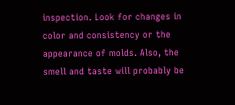inspection. Look for changes in color and consistency or the appearance of molds. Also, the smell and taste will probably be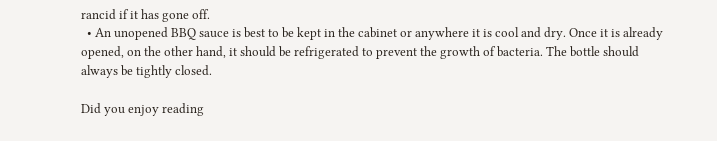rancid if it has gone off.
  • An unopened BBQ sauce is best to be kept in the cabinet or anywhere it is cool and dry. Once it is already opened, on the other hand, it should be refrigerated to prevent the growth of bacteria. The bottle should always be tightly closed.

Did you enjoy reading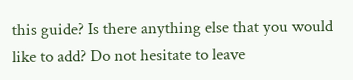this guide? Is there anything else that you would like to add? Do not hesitate to leave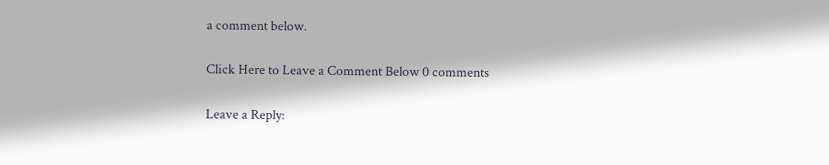a comment below.

Click Here to Leave a Comment Below 0 comments

Leave a Reply: